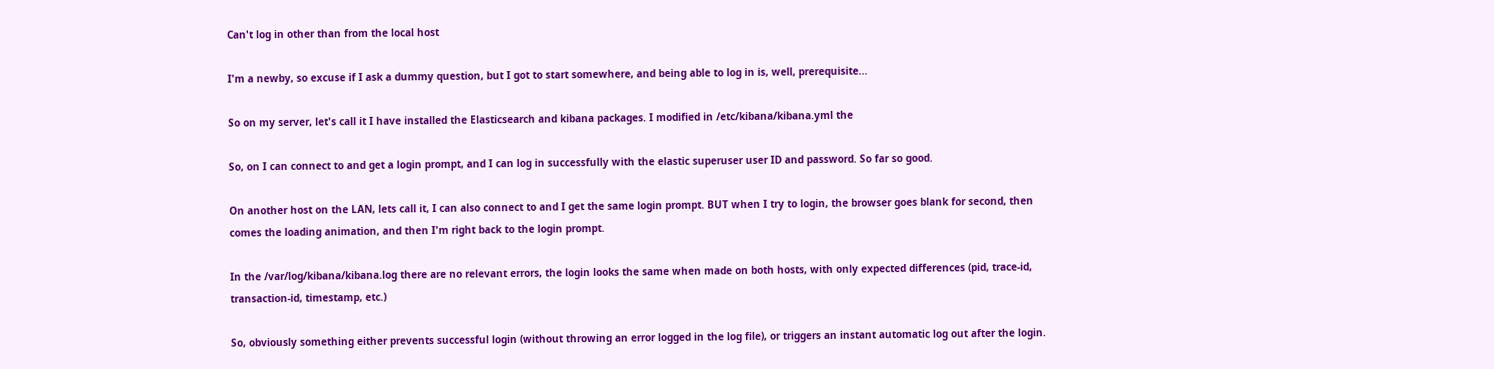Can't log in other than from the local host

I'm a newby, so excuse if I ask a dummy question, but I got to start somewhere, and being able to log in is, well, prerequisite...

So on my server, let's call it I have installed the Elasticsearch and kibana packages. I modified in /etc/kibana/kibana.yml the

So, on I can connect to and get a login prompt, and I can log in successfully with the elastic superuser user ID and password. So far so good.

On another host on the LAN, lets call it, I can also connect to and I get the same login prompt. BUT when I try to login, the browser goes blank for second, then comes the loading animation, and then I'm right back to the login prompt.

In the /var/log/kibana/kibana.log there are no relevant errors, the login looks the same when made on both hosts, with only expected differences (pid, trace-id, transaction-id, timestamp, etc.)

So, obviously something either prevents successful login (without throwing an error logged in the log file), or triggers an instant automatic log out after the login.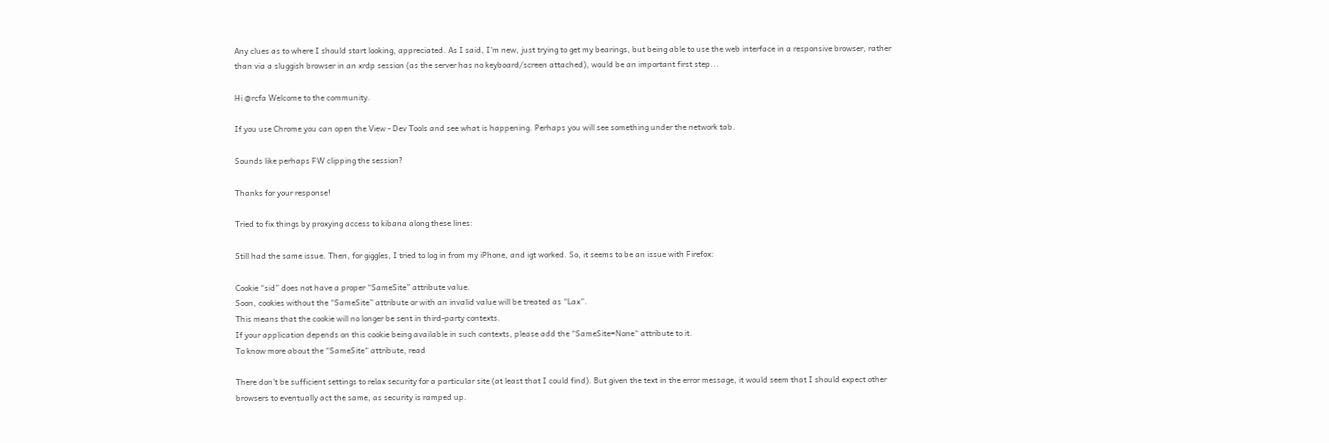Any clues as to where I should start looking, appreciated. As I said, I'm new, just trying to get my bearings, but being able to use the web interface in a responsive browser, rather than via a sluggish browser in an xrdp session (as the server has no keyboard/screen attached), would be an important first step...

Hi @rcfa Welcome to the community.

If you use Chrome you can open the View - Dev Tools and see what is happening. Perhaps you will see something under the network tab.

Sounds like perhaps FW clipping the session?

Thanks for your response!

Tried to fix things by proxying access to kibana along these lines:

Still had the same issue. Then, for giggles, I tried to log in from my iPhone, and igt worked. So, it seems to be an issue with Firefox:

Cookie “sid” does not have a proper “SameSite” attribute value.
Soon, cookies without the “SameSite” attribute or with an invalid value will be treated as “Lax”.
This means that the cookie will no longer be sent in third-party contexts.
If your application depends on this cookie being available in such contexts, please add the “SameSite=None“ attribute to it.
To know more about the “SameSite“ attribute, read

There don't be sufficient settings to relax security for a particular site (at least that I could find). But given the text in the error message, it would seem that I should expect other browsers to eventually act the same, as security is ramped up.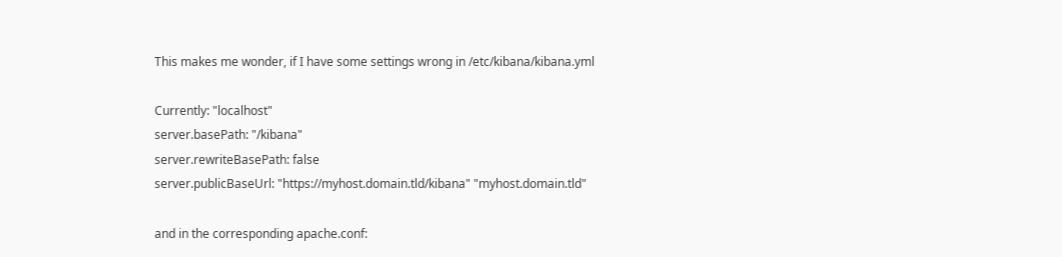This makes me wonder, if I have some settings wrong in /etc/kibana/kibana.yml

Currently: "localhost"
server.basePath: "/kibana"
server.rewriteBasePath: false
server.publicBaseUrl: "https://myhost.domain.tld/kibana" "myhost.domain.tld"

and in the corresponding apache.conf: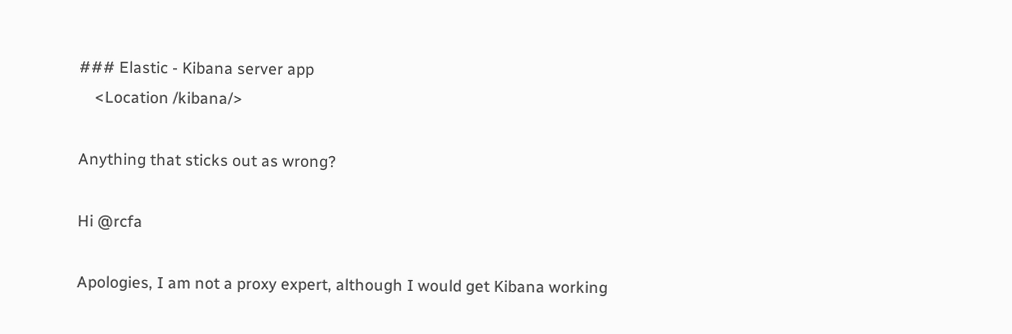### Elastic - Kibana server app
    <Location /kibana/>

Anything that sticks out as wrong?

Hi @rcfa

Apologies, I am not a proxy expert, although I would get Kibana working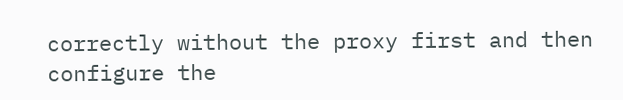correctly without the proxy first and then configure the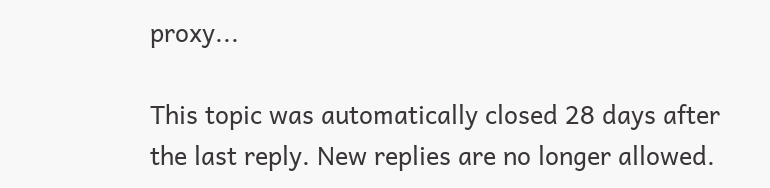proxy...

This topic was automatically closed 28 days after the last reply. New replies are no longer allowed.